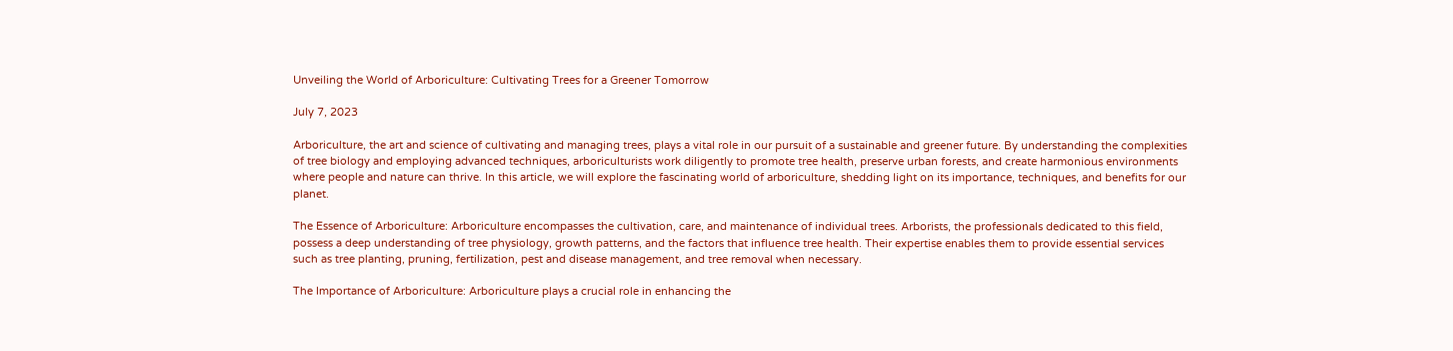Unveiling the World of Arboriculture: Cultivating Trees for a Greener Tomorrow

July 7, 2023

Arboriculture, the art and science of cultivating and managing trees, plays a vital role in our pursuit of a sustainable and greener future. By understanding the complexities of tree biology and employing advanced techniques, arboriculturists work diligently to promote tree health, preserve urban forests, and create harmonious environments where people and nature can thrive. In this article, we will explore the fascinating world of arboriculture, shedding light on its importance, techniques, and benefits for our planet.

The Essence of Arboriculture: Arboriculture encompasses the cultivation, care, and maintenance of individual trees. Arborists, the professionals dedicated to this field, possess a deep understanding of tree physiology, growth patterns, and the factors that influence tree health. Their expertise enables them to provide essential services such as tree planting, pruning, fertilization, pest and disease management, and tree removal when necessary.

The Importance of Arboriculture: Arboriculture plays a crucial role in enhancing the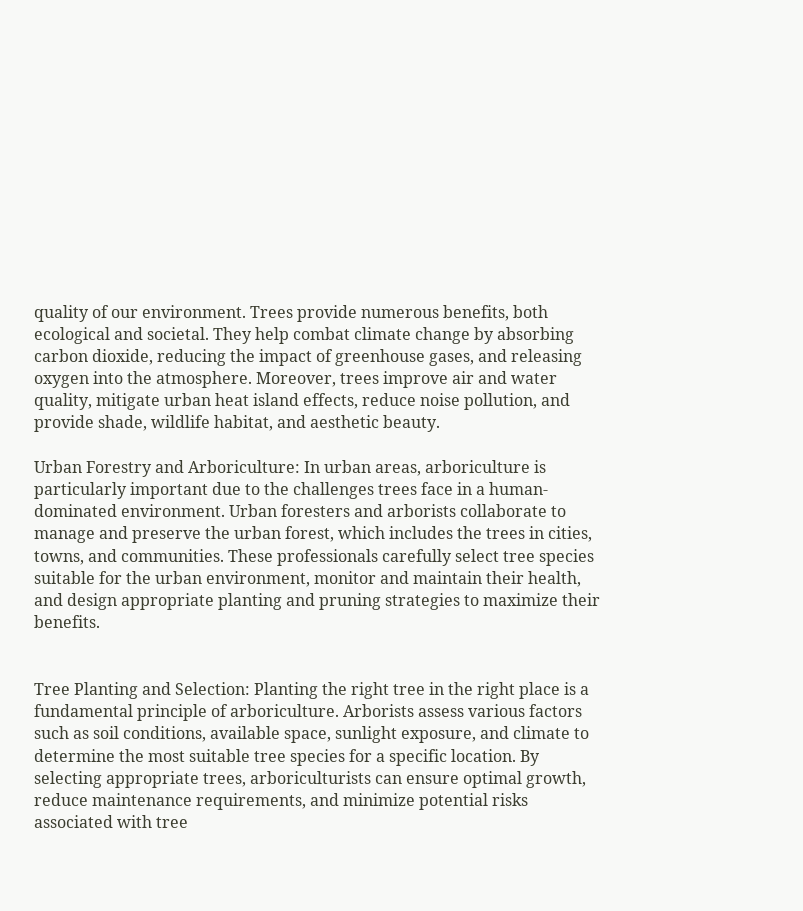quality of our environment. Trees provide numerous benefits, both ecological and societal. They help combat climate change by absorbing carbon dioxide, reducing the impact of greenhouse gases, and releasing oxygen into the atmosphere. Moreover, trees improve air and water quality, mitigate urban heat island effects, reduce noise pollution, and provide shade, wildlife habitat, and aesthetic beauty.

Urban Forestry and Arboriculture: In urban areas, arboriculture is particularly important due to the challenges trees face in a human-dominated environment. Urban foresters and arborists collaborate to manage and preserve the urban forest, which includes the trees in cities, towns, and communities. These professionals carefully select tree species suitable for the urban environment, monitor and maintain their health, and design appropriate planting and pruning strategies to maximize their benefits.


Tree Planting and Selection: Planting the right tree in the right place is a fundamental principle of arboriculture. Arborists assess various factors such as soil conditions, available space, sunlight exposure, and climate to determine the most suitable tree species for a specific location. By selecting appropriate trees, arboriculturists can ensure optimal growth, reduce maintenance requirements, and minimize potential risks associated with tree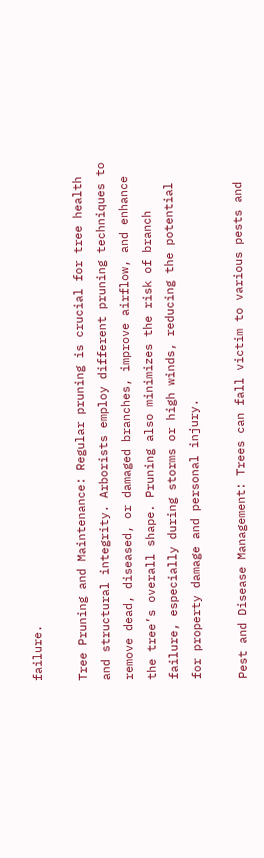failure.

Tree Pruning and Maintenance: Regular pruning is crucial for tree health and structural integrity. Arborists employ different pruning techniques to remove dead, diseased, or damaged branches, improve airflow, and enhance the tree’s overall shape. Pruning also minimizes the risk of branch failure, especially during storms or high winds, reducing the potential for property damage and personal injury.

Pest and Disease Management: Trees can fall victim to various pests and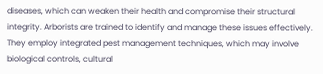diseases, which can weaken their health and compromise their structural integrity. Arborists are trained to identify and manage these issues effectively. They employ integrated pest management techniques, which may involve biological controls, cultural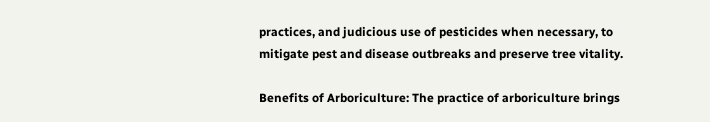practices, and judicious use of pesticides when necessary, to mitigate pest and disease outbreaks and preserve tree vitality.

Benefits of Arboriculture: The practice of arboriculture brings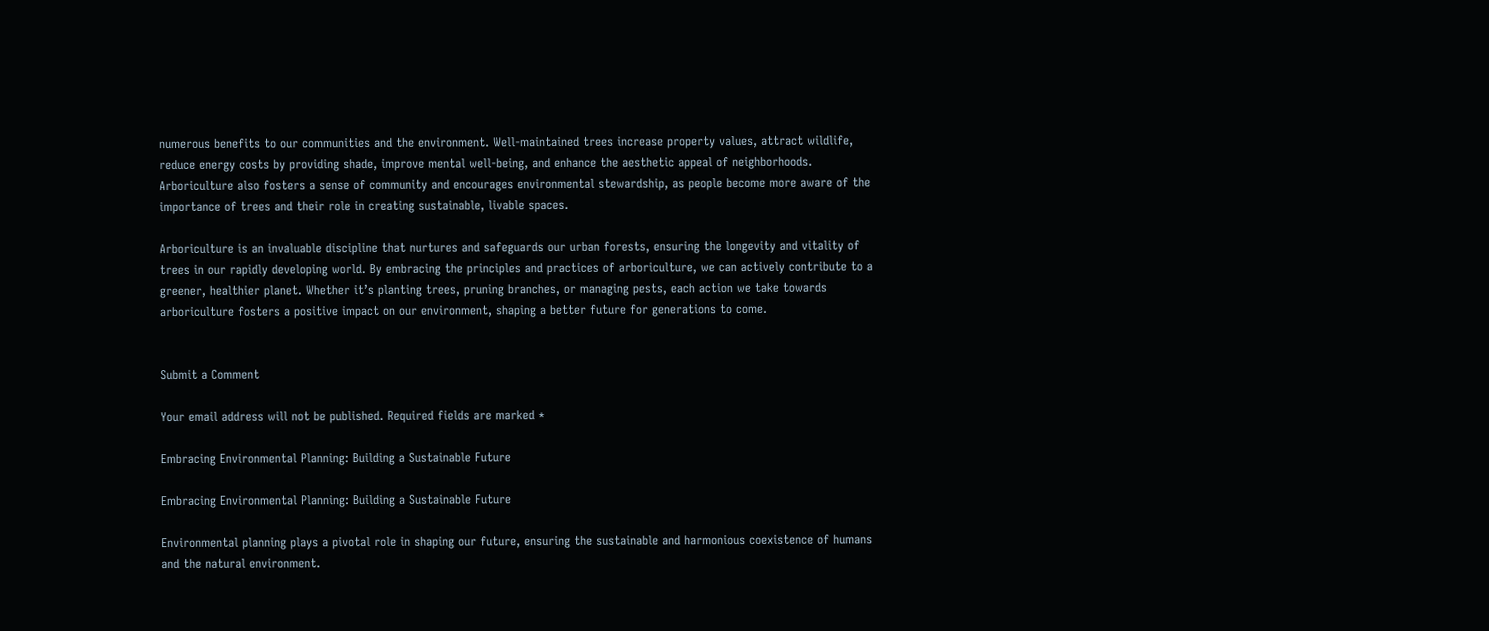numerous benefits to our communities and the environment. Well-maintained trees increase property values, attract wildlife, reduce energy costs by providing shade, improve mental well-being, and enhance the aesthetic appeal of neighborhoods. Arboriculture also fosters a sense of community and encourages environmental stewardship, as people become more aware of the importance of trees and their role in creating sustainable, livable spaces.

Arboriculture is an invaluable discipline that nurtures and safeguards our urban forests, ensuring the longevity and vitality of trees in our rapidly developing world. By embracing the principles and practices of arboriculture, we can actively contribute to a greener, healthier planet. Whether it’s planting trees, pruning branches, or managing pests, each action we take towards arboriculture fosters a positive impact on our environment, shaping a better future for generations to come.


Submit a Comment

Your email address will not be published. Required fields are marked *

Embracing Environmental Planning: Building a Sustainable Future

Embracing Environmental Planning: Building a Sustainable Future

Environmental planning plays a pivotal role in shaping our future, ensuring the sustainable and harmonious coexistence of humans and the natural environment.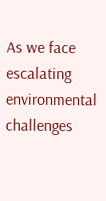As we face escalating environmental challenges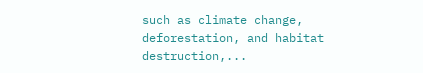such as climate change, deforestation, and habitat destruction,...